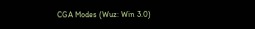CGA Modes (Wuz: Win 3.0)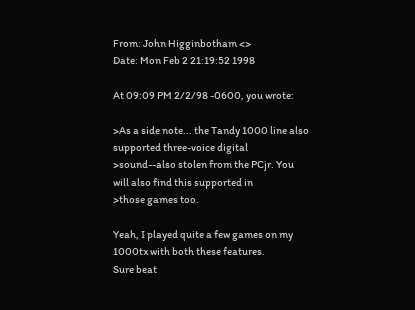From: John Higginbotham <>
Date: Mon Feb 2 21:19:52 1998

At 09:09 PM 2/2/98 -0600, you wrote:

>As a side note... the Tandy 1000 line also supported three-voice digital
>sound--also stolen from the PCjr. You will also find this supported in
>those games too.

Yeah, I played quite a few games on my 1000tx with both these features.
Sure beat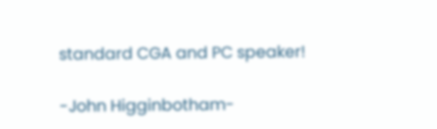standard CGA and PC speaker!

-John Higginbotham-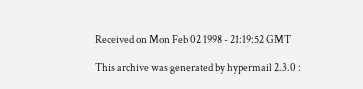Received on Mon Feb 02 1998 - 21:19:52 GMT

This archive was generated by hypermail 2.3.0 :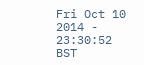Fri Oct 10 2014 - 23:30:52 BST